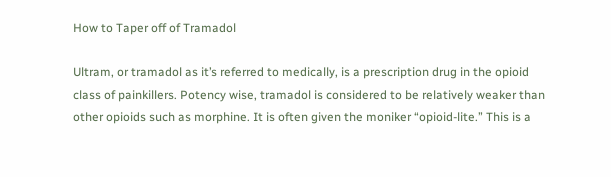How to Taper off of Tramadol

Ultram, or tramadol as it’s referred to medically, is a prescription drug in the opioid class of painkillers. Potency wise, tramadol is considered to be relatively weaker than other opioids such as morphine. It is often given the moniker “opioid-lite.” This is a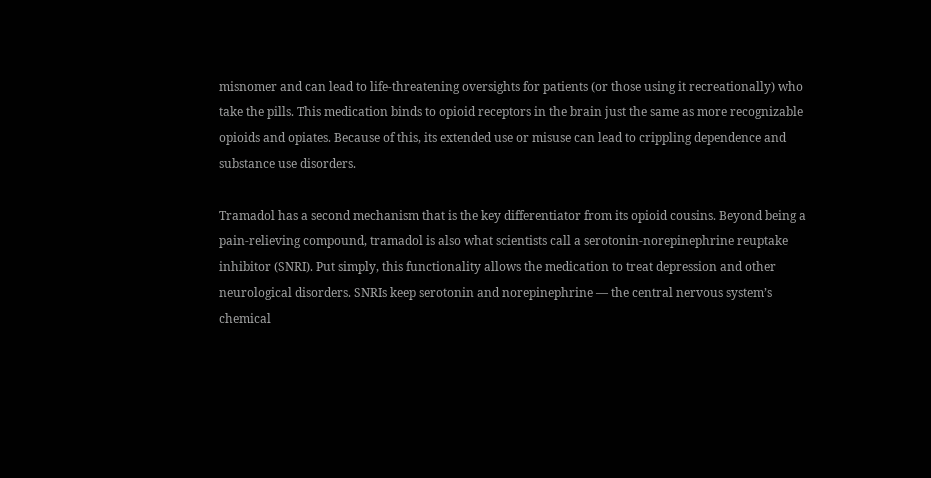misnomer and can lead to life-threatening oversights for patients (or those using it recreationally) who take the pills. This medication binds to opioid receptors in the brain just the same as more recognizable opioids and opiates. Because of this, its extended use or misuse can lead to crippling dependence and substance use disorders.

Tramadol has a second mechanism that is the key differentiator from its opioid cousins. Beyond being a pain-relieving compound, tramadol is also what scientists call a serotonin-norepinephrine reuptake inhibitor (SNRI). Put simply, this functionality allows the medication to treat depression and other neurological disorders. SNRIs keep serotonin and norepinephrine — the central nervous system’s chemical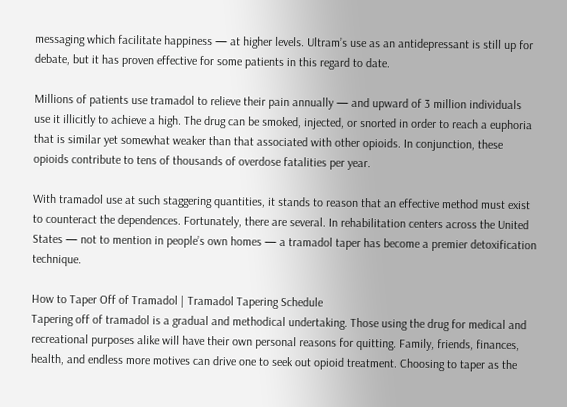messaging which facilitate happiness — at higher levels. Ultram’s use as an antidepressant is still up for debate, but it has proven effective for some patients in this regard to date.

Millions of patients use tramadol to relieve their pain annually — and upward of 3 million individuals use it illicitly to achieve a high. The drug can be smoked, injected, or snorted in order to reach a euphoria that is similar yet somewhat weaker than that associated with other opioids. In conjunction, these opioids contribute to tens of thousands of overdose fatalities per year.

With tramadol use at such staggering quantities, it stands to reason that an effective method must exist to counteract the dependences. Fortunately, there are several. In rehabilitation centers across the United States — not to mention in people’s own homes — a tramadol taper has become a premier detoxification technique.

How to Taper Off of Tramadol | Tramadol Tapering Schedule
Tapering off of tramadol is a gradual and methodical undertaking. Those using the drug for medical and recreational purposes alike will have their own personal reasons for quitting. Family, friends, finances, health, and endless more motives can drive one to seek out opioid treatment. Choosing to taper as the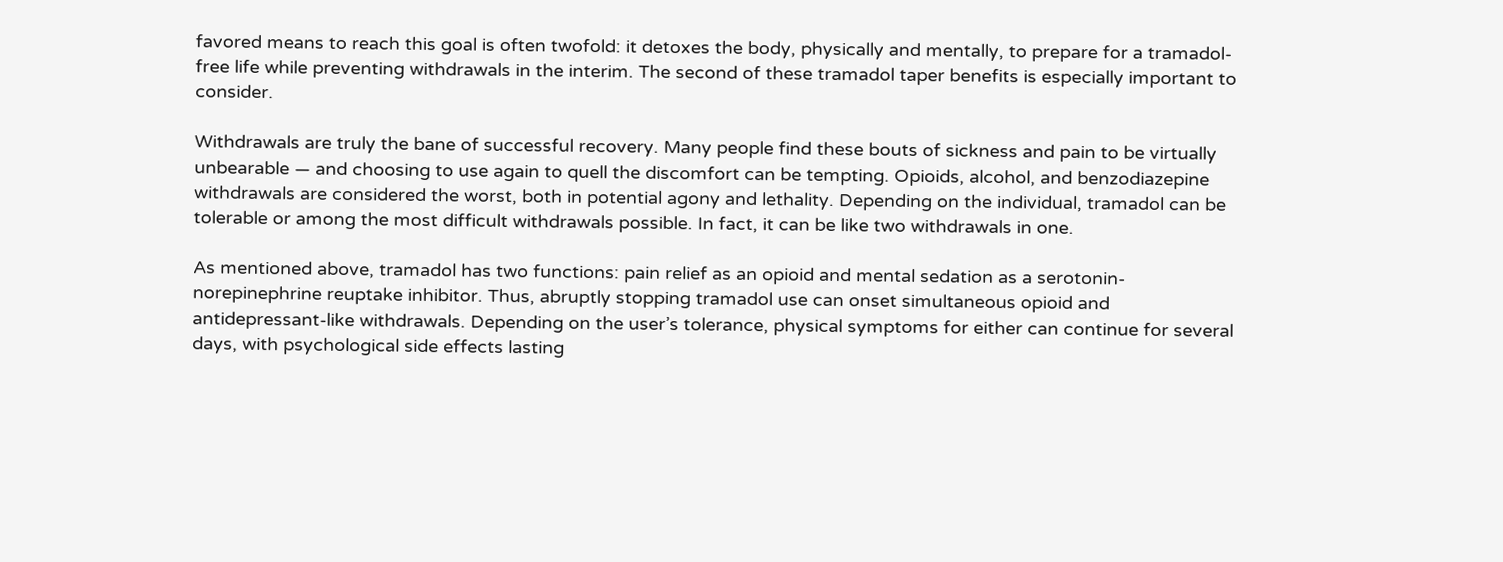favored means to reach this goal is often twofold: it detoxes the body, physically and mentally, to prepare for a tramadol-free life while preventing withdrawals in the interim. The second of these tramadol taper benefits is especially important to consider.

Withdrawals are truly the bane of successful recovery. Many people find these bouts of sickness and pain to be virtually unbearable — and choosing to use again to quell the discomfort can be tempting. Opioids, alcohol, and benzodiazepine withdrawals are considered the worst, both in potential agony and lethality. Depending on the individual, tramadol can be tolerable or among the most difficult withdrawals possible. In fact, it can be like two withdrawals in one.

As mentioned above, tramadol has two functions: pain relief as an opioid and mental sedation as a serotonin-norepinephrine reuptake inhibitor. Thus, abruptly stopping tramadol use can onset simultaneous opioid and antidepressant-like withdrawals. Depending on the user’s tolerance, physical symptoms for either can continue for several days, with psychological side effects lasting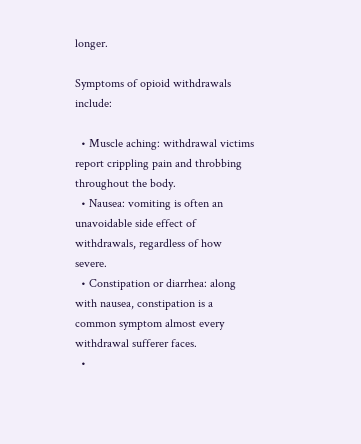longer.

Symptoms of opioid withdrawals include:

  • Muscle aching: withdrawal victims report crippling pain and throbbing throughout the body.
  • Nausea: vomiting is often an unavoidable side effect of withdrawals, regardless of how severe.
  • Constipation or diarrhea: along with nausea, constipation is a common symptom almost every withdrawal sufferer faces.
  •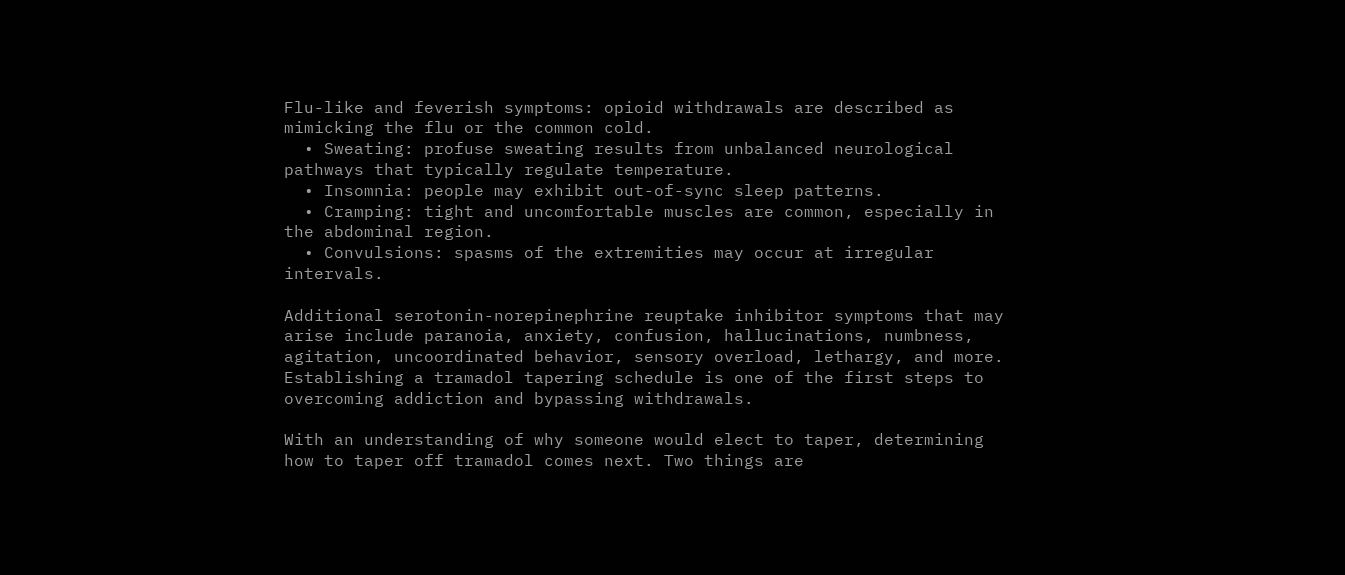Flu-like and feverish symptoms: opioid withdrawals are described as mimicking the flu or the common cold.
  • Sweating: profuse sweating results from unbalanced neurological pathways that typically regulate temperature.
  • Insomnia: people may exhibit out-of-sync sleep patterns.
  • Cramping: tight and uncomfortable muscles are common, especially in the abdominal region.
  • Convulsions: spasms of the extremities may occur at irregular intervals.

Additional serotonin-norepinephrine reuptake inhibitor symptoms that may arise include paranoia, anxiety, confusion, hallucinations, numbness, agitation, uncoordinated behavior, sensory overload, lethargy, and more. Establishing a tramadol tapering schedule is one of the first steps to overcoming addiction and bypassing withdrawals.

With an understanding of why someone would elect to taper, determining how to taper off tramadol comes next. Two things are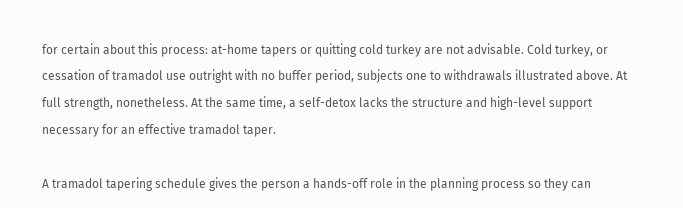for certain about this process: at-home tapers or quitting cold turkey are not advisable. Cold turkey, or cessation of tramadol use outright with no buffer period, subjects one to withdrawals illustrated above. At full strength, nonetheless. At the same time, a self-detox lacks the structure and high-level support necessary for an effective tramadol taper.

A tramadol tapering schedule gives the person a hands-off role in the planning process so they can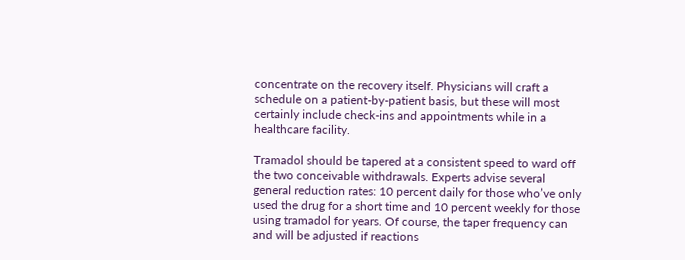concentrate on the recovery itself. Physicians will craft a schedule on a patient-by-patient basis, but these will most certainly include check-ins and appointments while in a healthcare facility.

Tramadol should be tapered at a consistent speed to ward off the two conceivable withdrawals. Experts advise several general reduction rates: 10 percent daily for those who’ve only used the drug for a short time and 10 percent weekly for those using tramadol for years. Of course, the taper frequency can and will be adjusted if reactions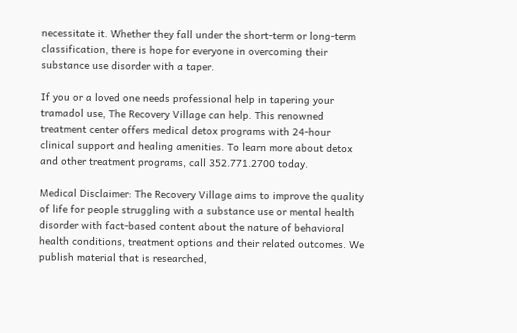necessitate it. Whether they fall under the short-term or long-term classification, there is hope for everyone in overcoming their substance use disorder with a taper.

If you or a loved one needs professional help in tapering your tramadol use, The Recovery Village can help. This renowned treatment center offers medical detox programs with 24-hour clinical support and healing amenities. To learn more about detox and other treatment programs, call 352.771.2700 today.

Medical Disclaimer: The Recovery Village aims to improve the quality of life for people struggling with a substance use or mental health disorder with fact-based content about the nature of behavioral health conditions, treatment options and their related outcomes. We publish material that is researched,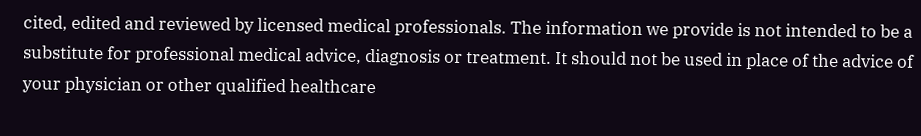cited, edited and reviewed by licensed medical professionals. The information we provide is not intended to be a substitute for professional medical advice, diagnosis or treatment. It should not be used in place of the advice of your physician or other qualified healthcare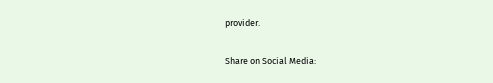provider.

Share on Social Media: